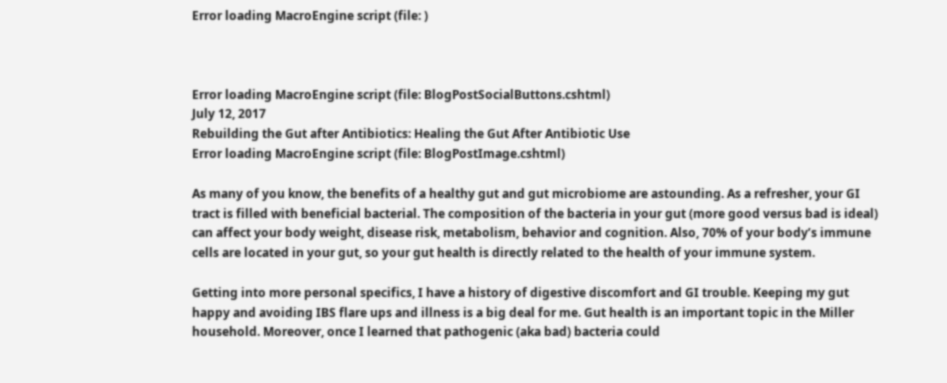Error loading MacroEngine script (file: )



Error loading MacroEngine script (file: BlogPostSocialButtons.cshtml)
July 12, 2017
Rebuilding the Gut after Antibiotics: Healing the Gut After Antibiotic Use
Error loading MacroEngine script (file: BlogPostImage.cshtml)

As many of you know, the benefits of a healthy gut and gut microbiome are astounding. As a refresher, your GI tract is filled with beneficial bacterial. The composition of the bacteria in your gut (more good versus bad is ideal) can affect your body weight, disease risk, metabolism, behavior and cognition. Also, 70% of your body’s immune cells are located in your gut, so your gut health is directly related to the health of your immune system.

Getting into more personal specifics, I have a history of digestive discomfort and GI trouble. Keeping my gut happy and avoiding IBS flare ups and illness is a big deal for me. Gut health is an important topic in the Miller household. Moreover, once I learned that pathogenic (aka bad) bacteria could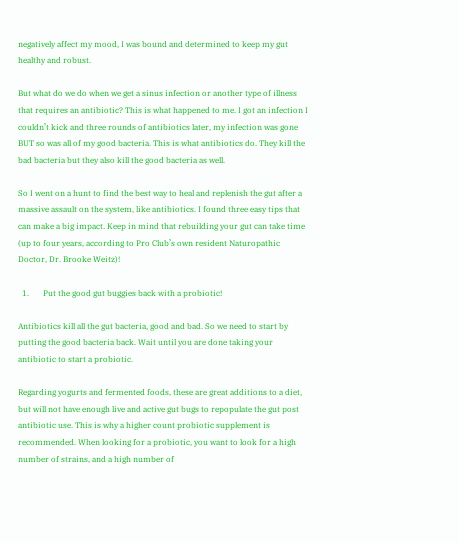negatively affect my mood, I was bound and determined to keep my gut healthy and robust.

But what do we do when we get a sinus infection or another type of illness that requires an antibiotic? This is what happened to me. I got an infection I couldn’t kick and three rounds of antibiotics later, my infection was gone BUT so was all of my good bacteria. This is what antibiotics do. They kill the bad bacteria but they also kill the good bacteria as well.

So I went on a hunt to find the best way to heal and replenish the gut after a massive assault on the system, like antibiotics. I found three easy tips that can make a big impact. Keep in mind that rebuilding your gut can take time (up to four years, according to Pro Club’s own resident Naturopathic Doctor, Dr. Brooke Weitz)!

  1.       Put the good gut buggies back with a probiotic!

Antibiotics kill all the gut bacteria, good and bad. So we need to start by putting the good bacteria back. Wait until you are done taking your antibiotic to start a probiotic.

Regarding yogurts and fermented foods, these are great additions to a diet, but will not have enough live and active gut bugs to repopulate the gut post antibiotic use. This is why a higher count probiotic supplement is recommended. When looking for a probiotic, you want to look for a high number of strains, and a high number of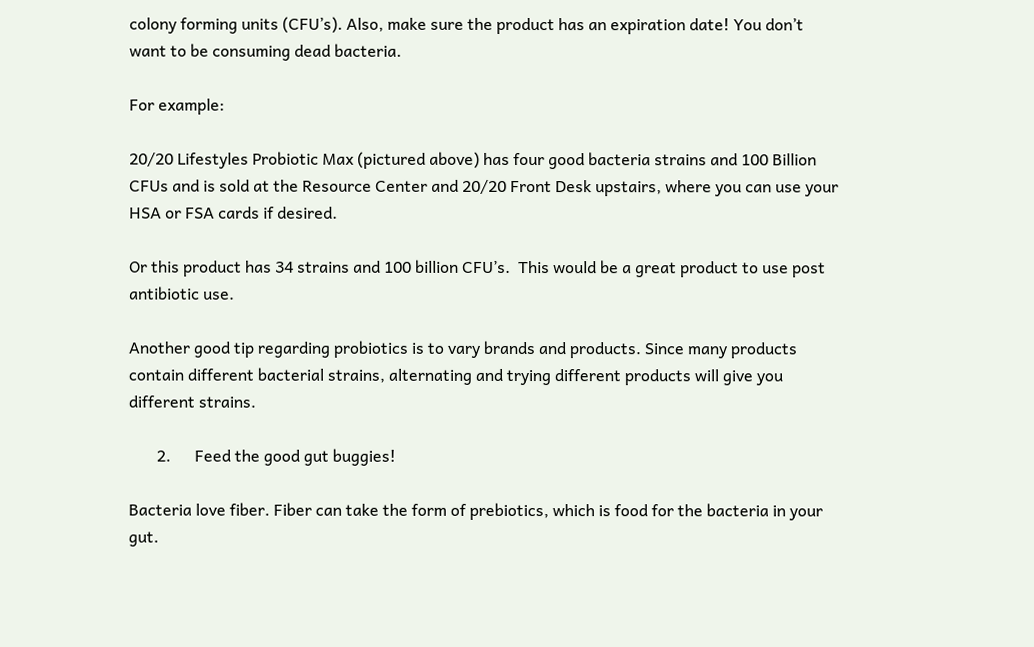colony forming units (CFU’s). Also, make sure the product has an expiration date! You don’t want to be consuming dead bacteria.

For example:

20/20 Lifestyles Probiotic Max (pictured above) has four good bacteria strains and 100 Billion CFUs and is sold at the Resource Center and 20/20 Front Desk upstairs, where you can use your HSA or FSA cards if desired.

Or this product has 34 strains and 100 billion CFU’s.  This would be a great product to use post antibiotic use.

Another good tip regarding probiotics is to vary brands and products. Since many products contain different bacterial strains, alternating and trying different products will give you different strains.

       2.      Feed the good gut buggies!

Bacteria love fiber. Fiber can take the form of prebiotics, which is food for the bacteria in your gut.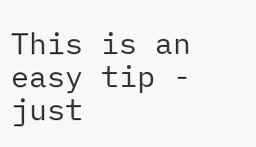This is an easy tip - just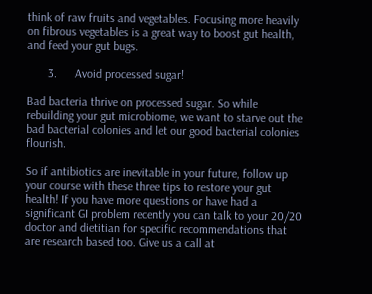think of raw fruits and vegetables. Focusing more heavily on fibrous vegetables is a great way to boost gut health, and feed your gut bugs.

       3.      Avoid processed sugar!

Bad bacteria thrive on processed sugar. So while rebuilding your gut microbiome, we want to starve out the bad bacterial colonies and let our good bacterial colonies flourish.

So if antibiotics are inevitable in your future, follow up your course with these three tips to restore your gut health! If you have more questions or have had a significant GI problem recently you can talk to your 20/20 doctor and dietitian for specific recommendations that are research based too. Give us a call at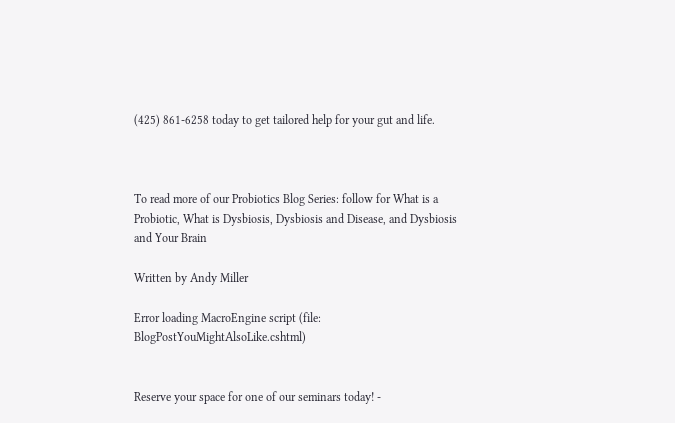(425) 861-6258 today to get tailored help for your gut and life.



To read more of our Probiotics Blog Series: follow for What is a Probiotic, What is Dysbiosis, Dysbiosis and Disease, and Dysbiosis and Your Brain

Written by Andy Miller

Error loading MacroEngine script (file: BlogPostYouMightAlsoLike.cshtml)


Reserve your space for one of our seminars today! -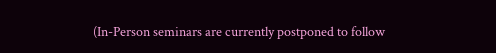(In-Person seminars are currently postponed to follow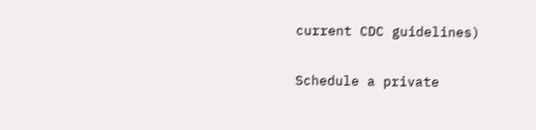current CDC guidelines)

Schedule a private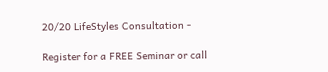20/20 LifeStyles Consultation -

Register for a FREE Seminar or call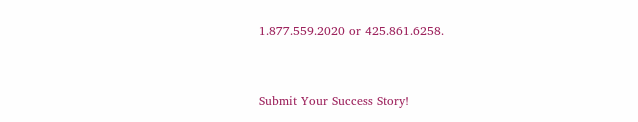1.877.559.2020 or 425.861.6258.


Submit Your Success Story!